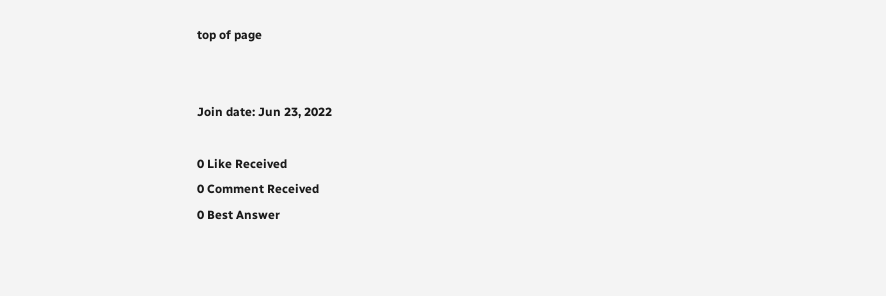top of page


Join date: Jun 23, 2022

0 Like Received
0 Comment Received
0 Best Answer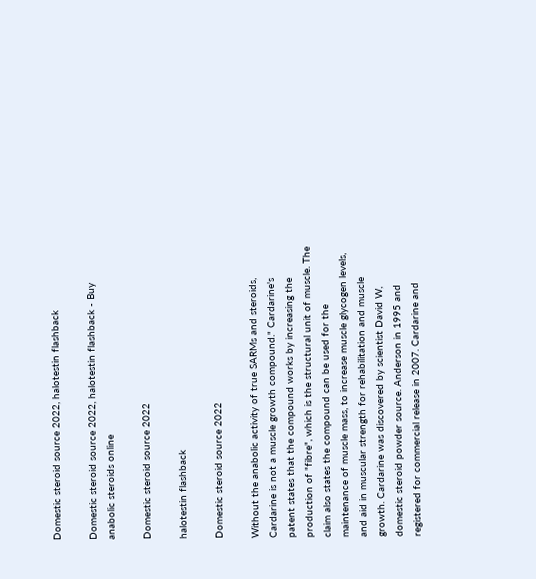Domestic steroid source 2022, halotestin flashback

Domestic steroid source 2022, halotestin flashback - Buy anabolic steroids online

Domestic steroid source 2022

halotestin flashback

Domestic steroid source 2022

Without the anabolic activity of true SARMs and steroids, Cardarine is not a muscle growth compound." Cardarine's patent states that the compound works by increasing the production of "fibre", which is the structural unit of muscle. The claim also states the compound can be used for the maintenance of muscle mass, to increase muscle glycogen levels, and aid in muscular strength for rehabilitation and muscle growth. Cardarine was discovered by scientist David W, domestic steroid powder source. Anderson in 1995 and registered for commercial release in 2007. Cardarine and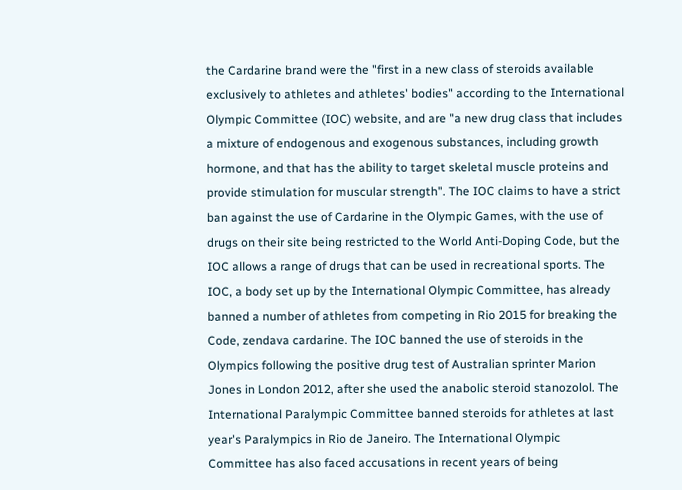the Cardarine brand were the "first in a new class of steroids available exclusively to athletes and athletes' bodies" according to the International Olympic Committee (IOC) website, and are "a new drug class that includes a mixture of endogenous and exogenous substances, including growth hormone, and that has the ability to target skeletal muscle proteins and provide stimulation for muscular strength". The IOC claims to have a strict ban against the use of Cardarine in the Olympic Games, with the use of drugs on their site being restricted to the World Anti-Doping Code, but the IOC allows a range of drugs that can be used in recreational sports. The IOC, a body set up by the International Olympic Committee, has already banned a number of athletes from competing in Rio 2015 for breaking the Code, zendava cardarine. The IOC banned the use of steroids in the Olympics following the positive drug test of Australian sprinter Marion Jones in London 2012, after she used the anabolic steroid stanozolol. The International Paralympic Committee banned steroids for athletes at last year's Paralympics in Rio de Janeiro. The International Olympic Committee has also faced accusations in recent years of being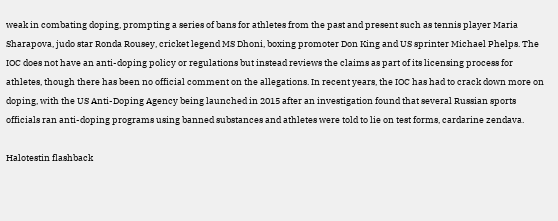weak in combating doping, prompting a series of bans for athletes from the past and present such as tennis player Maria Sharapova, judo star Ronda Rousey, cricket legend MS Dhoni, boxing promoter Don King and US sprinter Michael Phelps. The IOC does not have an anti-doping policy or regulations but instead reviews the claims as part of its licensing process for athletes, though there has been no official comment on the allegations. In recent years, the IOC has had to crack down more on doping, with the US Anti-Doping Agency being launched in 2015 after an investigation found that several Russian sports officials ran anti-doping programs using banned substances and athletes were told to lie on test forms, cardarine zendava.

Halotestin flashback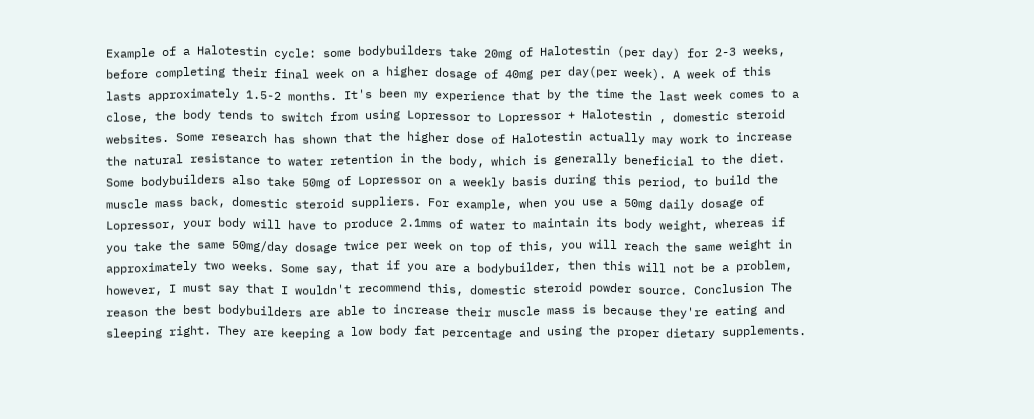Example of a Halotestin cycle: some bodybuilders take 20mg of Halotestin (per day) for 2-3 weeks, before completing their final week on a higher dosage of 40mg per day(per week). A week of this lasts approximately 1.5-2 months. It's been my experience that by the time the last week comes to a close, the body tends to switch from using Lopressor to Lopressor + Halotestin , domestic steroid websites. Some research has shown that the higher dose of Halotestin actually may work to increase the natural resistance to water retention in the body, which is generally beneficial to the diet. Some bodybuilders also take 50mg of Lopressor on a weekly basis during this period, to build the muscle mass back, domestic steroid suppliers. For example, when you use a 50mg daily dosage of Lopressor, your body will have to produce 2.1mms of water to maintain its body weight, whereas if you take the same 50mg/day dosage twice per week on top of this, you will reach the same weight in approximately two weeks. Some say, that if you are a bodybuilder, then this will not be a problem, however, I must say that I wouldn't recommend this, domestic steroid powder source. Conclusion The reason the best bodybuilders are able to increase their muscle mass is because they're eating and sleeping right. They are keeping a low body fat percentage and using the proper dietary supplements.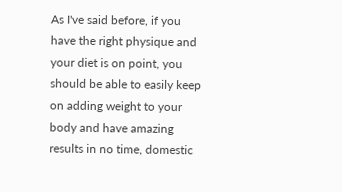As I've said before, if you have the right physique and your diet is on point, you should be able to easily keep on adding weight to your body and have amazing results in no time, domestic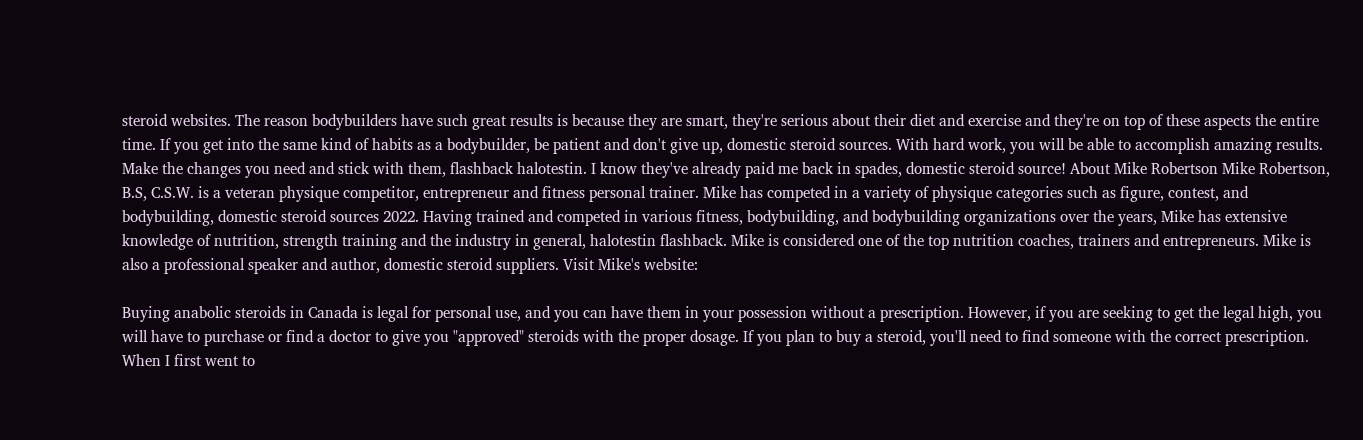steroid websites. The reason bodybuilders have such great results is because they are smart, they're serious about their diet and exercise and they're on top of these aspects the entire time. If you get into the same kind of habits as a bodybuilder, be patient and don't give up, domestic steroid sources. With hard work, you will be able to accomplish amazing results. Make the changes you need and stick with them, flashback halotestin. I know they've already paid me back in spades, domestic steroid source! About Mike Robertson Mike Robertson, B.S, C.S.W. is a veteran physique competitor, entrepreneur and fitness personal trainer. Mike has competed in a variety of physique categories such as figure, contest, and bodybuilding, domestic steroid sources 2022. Having trained and competed in various fitness, bodybuilding, and bodybuilding organizations over the years, Mike has extensive knowledge of nutrition, strength training and the industry in general, halotestin flashback. Mike is considered one of the top nutrition coaches, trainers and entrepreneurs. Mike is also a professional speaker and author, domestic steroid suppliers. Visit Mike's website:

Buying anabolic steroids in Canada is legal for personal use, and you can have them in your possession without a prescription. However, if you are seeking to get the legal high, you will have to purchase or find a doctor to give you "approved" steroids with the proper dosage. If you plan to buy a steroid, you'll need to find someone with the correct prescription. When I first went to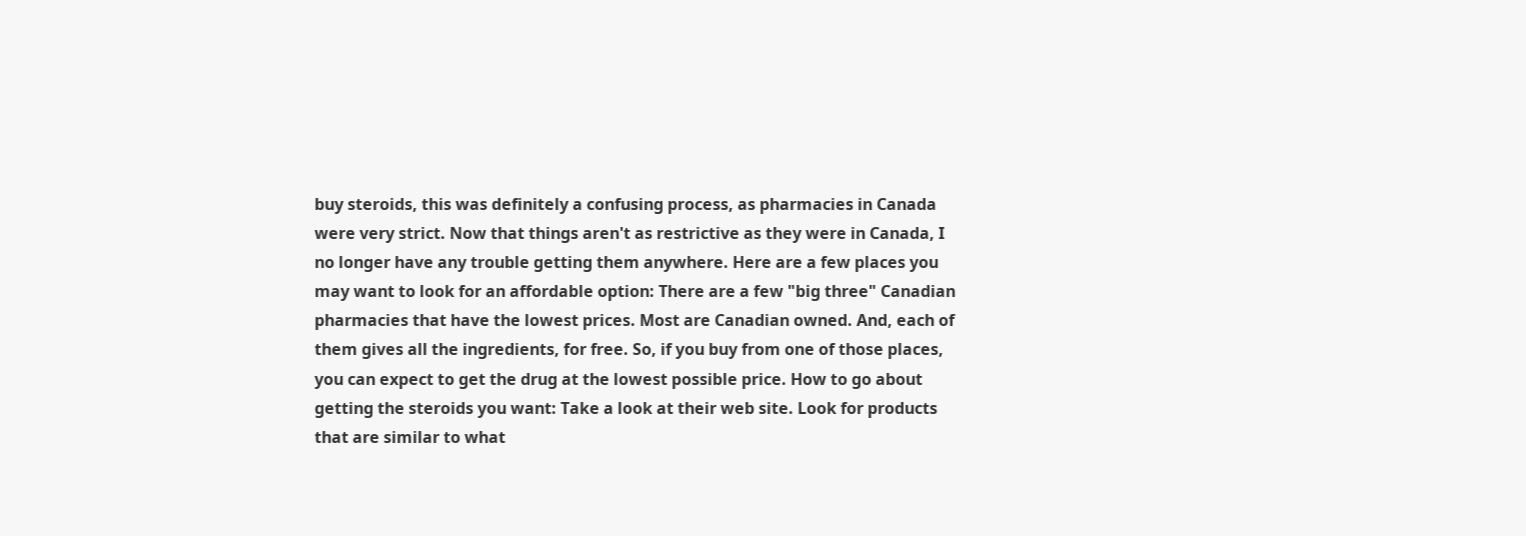buy steroids, this was definitely a confusing process, as pharmacies in Canada were very strict. Now that things aren't as restrictive as they were in Canada, I no longer have any trouble getting them anywhere. Here are a few places you may want to look for an affordable option: There are a few "big three" Canadian pharmacies that have the lowest prices. Most are Canadian owned. And, each of them gives all the ingredients, for free. So, if you buy from one of those places, you can expect to get the drug at the lowest possible price. How to go about getting the steroids you want: Take a look at their web site. Look for products that are similar to what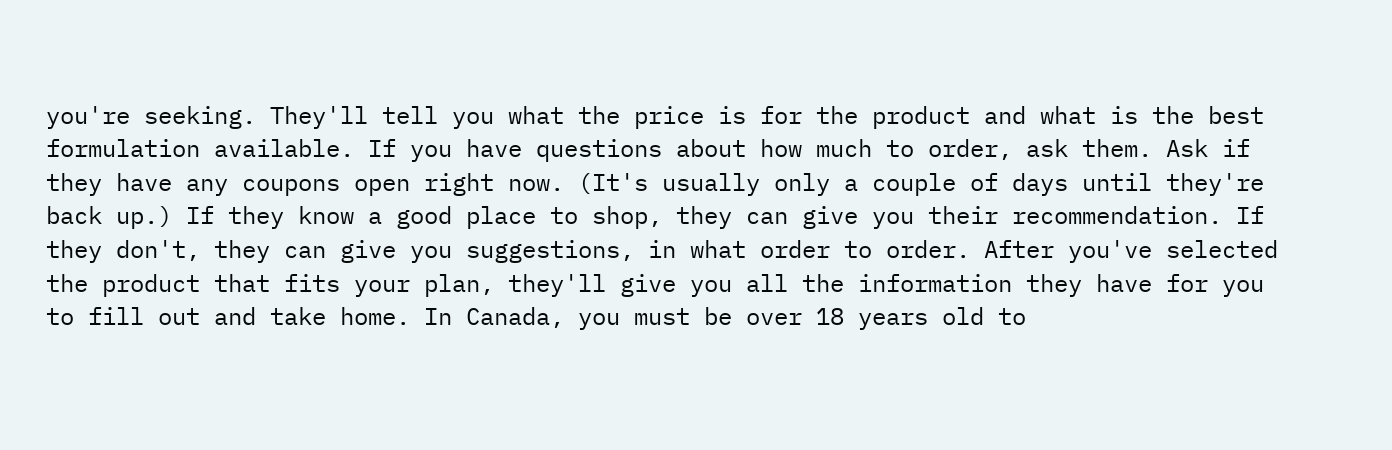you're seeking. They'll tell you what the price is for the product and what is the best formulation available. If you have questions about how much to order, ask them. Ask if they have any coupons open right now. (It's usually only a couple of days until they're back up.) If they know a good place to shop, they can give you their recommendation. If they don't, they can give you suggestions, in what order to order. After you've selected the product that fits your plan, they'll give you all the information they have for you to fill out and take home. In Canada, you must be over 18 years old to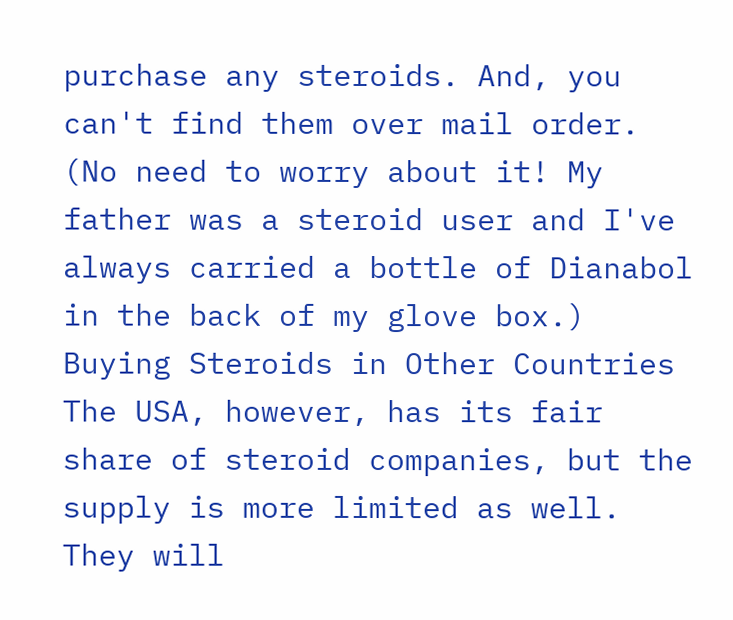purchase any steroids. And, you can't find them over mail order. (No need to worry about it! My father was a steroid user and I've always carried a bottle of Dianabol in the back of my glove box.) Buying Steroids in Other Countries The USA, however, has its fair share of steroid companies, but the supply is more limited as well. They will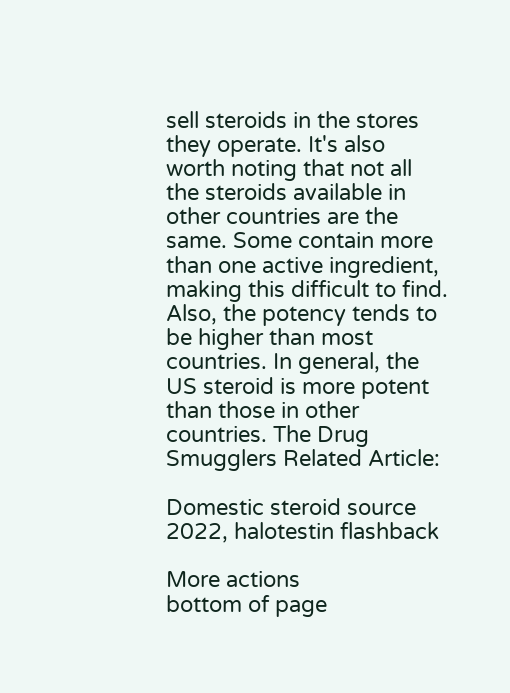sell steroids in the stores they operate. It's also worth noting that not all the steroids available in other countries are the same. Some contain more than one active ingredient, making this difficult to find. Also, the potency tends to be higher than most countries. In general, the US steroid is more potent than those in other countries. The Drug Smugglers Related Article:

Domestic steroid source 2022, halotestin flashback

More actions
bottom of page